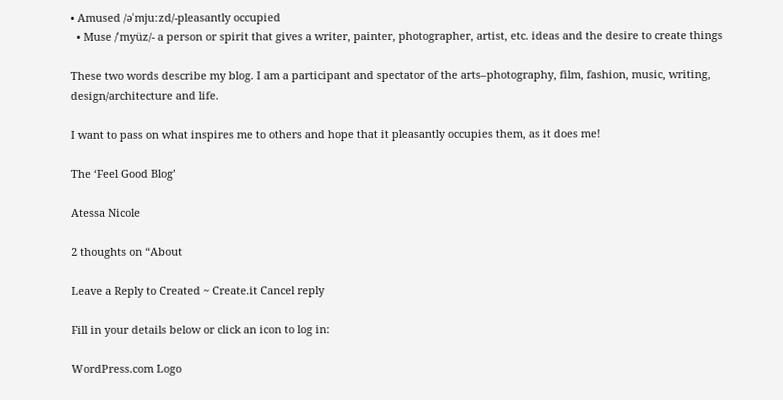• Amused /əˈmjuːzd/-pleasantly occupied
  • Muse /ˈmyüz/- a person or spirit that gives a writer, painter, photographer, artist, etc. ideas and the desire to create things

These two words describe my blog. I am a participant and spectator of the arts–photography, film, fashion, music, writing,  design/architecture and life.

I want to pass on what inspires me to others and hope that it pleasantly occupies them, as it does me!

The ‘Feel Good Blog’

Atessa Nicole

2 thoughts on “About

Leave a Reply to Created ~ Create.it Cancel reply

Fill in your details below or click an icon to log in:

WordPress.com Logo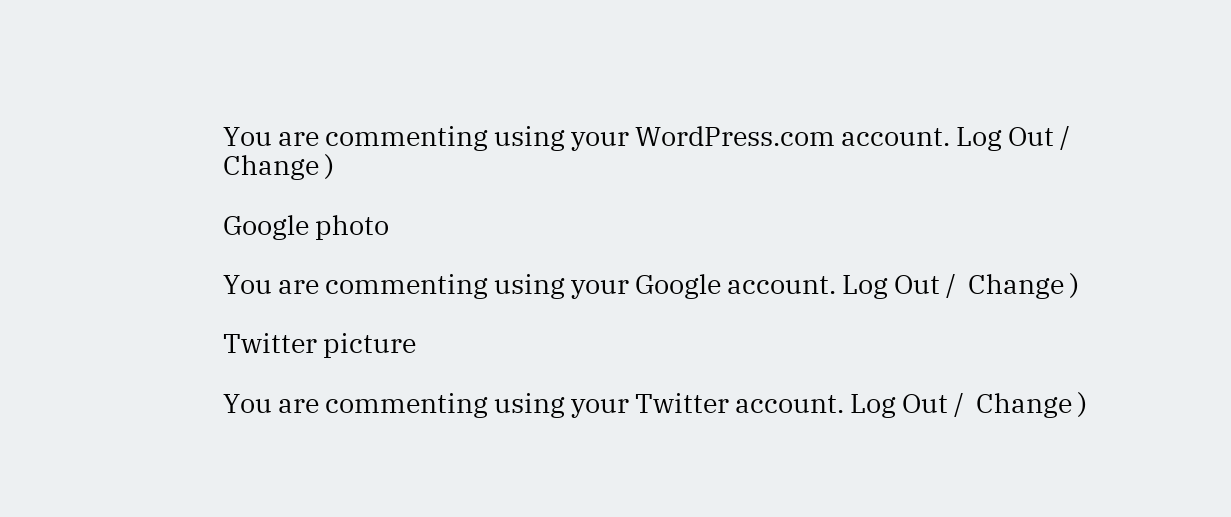You are commenting using your WordPress.com account. Log Out /  Change )

Google photo

You are commenting using your Google account. Log Out /  Change )

Twitter picture

You are commenting using your Twitter account. Log Out /  Change )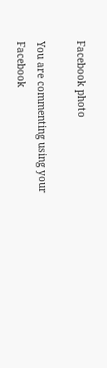Facebook photo

You are commenting using your Facebook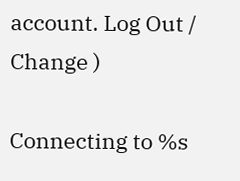account. Log Out /  Change )

Connecting to %s